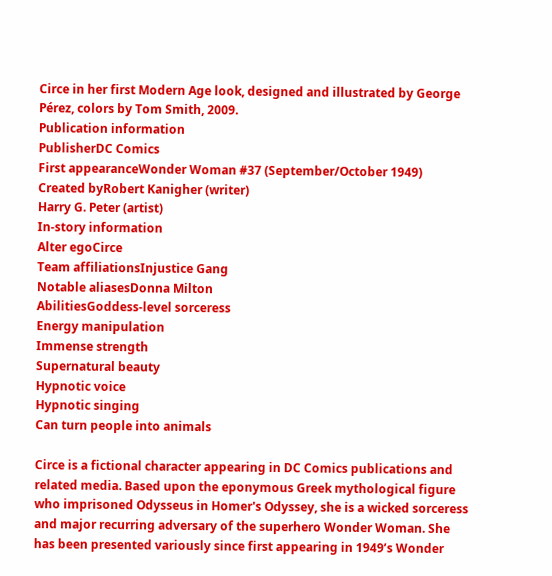Circe in her first Modern Age look, designed and illustrated by George Pérez, colors by Tom Smith, 2009.
Publication information
PublisherDC Comics
First appearanceWonder Woman #37 (September/October 1949)
Created byRobert Kanigher (writer)
Harry G. Peter (artist)
In-story information
Alter egoCirce
Team affiliationsInjustice Gang
Notable aliasesDonna Milton
AbilitiesGoddess-level sorceress
Energy manipulation
Immense strength
Supernatural beauty
Hypnotic voice
Hypnotic singing
Can turn people into animals

Circe is a fictional character appearing in DC Comics publications and related media. Based upon the eponymous Greek mythological figure who imprisoned Odysseus in Homer's Odyssey, she is a wicked sorceress and major recurring adversary of the superhero Wonder Woman. She has been presented variously since first appearing in 1949’s Wonder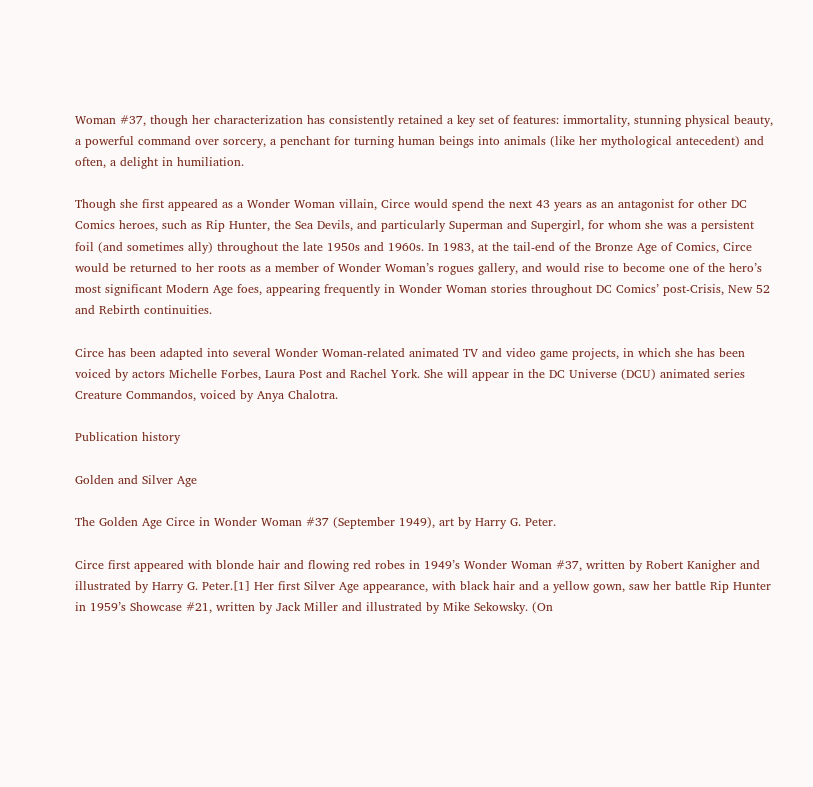Woman #37, though her characterization has consistently retained a key set of features: immortality, stunning physical beauty, a powerful command over sorcery, a penchant for turning human beings into animals (like her mythological antecedent) and often, a delight in humiliation.

Though she first appeared as a Wonder Woman villain, Circe would spend the next 43 years as an antagonist for other DC Comics heroes, such as Rip Hunter, the Sea Devils, and particularly Superman and Supergirl, for whom she was a persistent foil (and sometimes ally) throughout the late 1950s and 1960s. In 1983, at the tail-end of the Bronze Age of Comics, Circe would be returned to her roots as a member of Wonder Woman’s rogues gallery, and would rise to become one of the hero’s most significant Modern Age foes, appearing frequently in Wonder Woman stories throughout DC Comics’ post-Crisis, New 52 and Rebirth continuities.

Circe has been adapted into several Wonder Woman-related animated TV and video game projects, in which she has been voiced by actors Michelle Forbes, Laura Post and Rachel York. She will appear in the DC Universe (DCU) animated series Creature Commandos, voiced by Anya Chalotra.

Publication history

Golden and Silver Age

The Golden Age Circe in Wonder Woman #37 (September 1949), art by Harry G. Peter.

Circe first appeared with blonde hair and flowing red robes in 1949’s Wonder Woman #37, written by Robert Kanigher and illustrated by Harry G. Peter.[1] Her first Silver Age appearance, with black hair and a yellow gown, saw her battle Rip Hunter in 1959’s Showcase #21, written by Jack Miller and illustrated by Mike Sekowsky. (On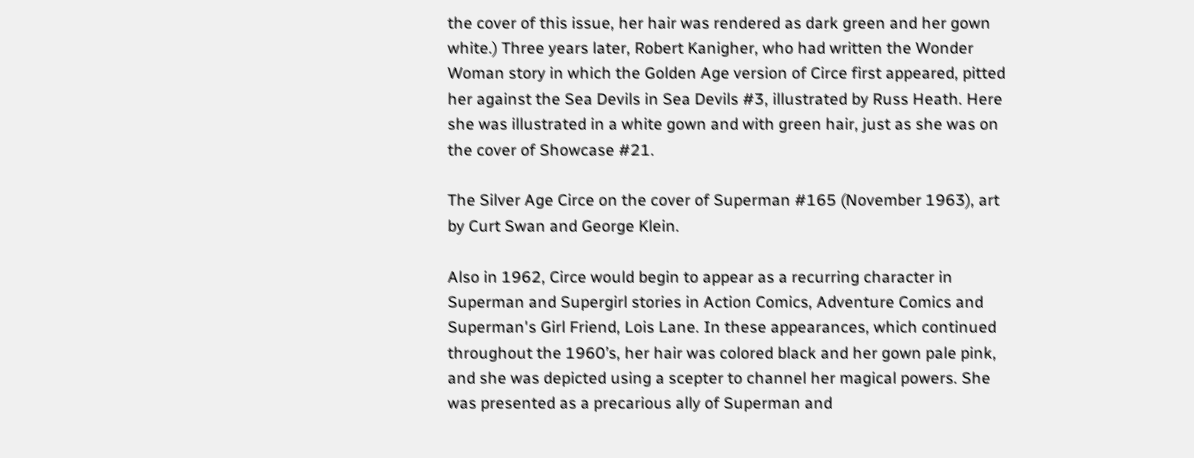the cover of this issue, her hair was rendered as dark green and her gown white.) Three years later, Robert Kanigher, who had written the Wonder Woman story in which the Golden Age version of Circe first appeared, pitted her against the Sea Devils in Sea Devils #3, illustrated by Russ Heath. Here she was illustrated in a white gown and with green hair, just as she was on the cover of Showcase #21.

The Silver Age Circe on the cover of Superman #165 (November 1963), art by Curt Swan and George Klein.

Also in 1962, Circe would begin to appear as a recurring character in Superman and Supergirl stories in Action Comics, Adventure Comics and Superman's Girl Friend, Lois Lane. In these appearances, which continued throughout the 1960’s, her hair was colored black and her gown pale pink, and she was depicted using a scepter to channel her magical powers. She was presented as a precarious ally of Superman and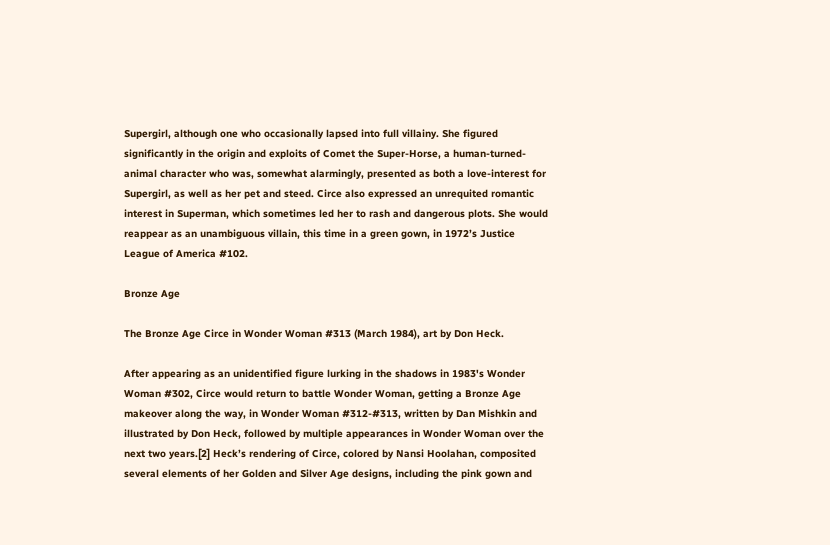Supergirl, although one who occasionally lapsed into full villainy. She figured significantly in the origin and exploits of Comet the Super-Horse, a human-turned-animal character who was, somewhat alarmingly, presented as both a love-interest for Supergirl, as well as her pet and steed. Circe also expressed an unrequited romantic interest in Superman, which sometimes led her to rash and dangerous plots. She would reappear as an unambiguous villain, this time in a green gown, in 1972’s Justice League of America #102.

Bronze Age

The Bronze Age Circe in Wonder Woman #313 (March 1984), art by Don Heck.

After appearing as an unidentified figure lurking in the shadows in 1983's Wonder Woman #302, Circe would return to battle Wonder Woman, getting a Bronze Age makeover along the way, in Wonder Woman #312-#313, written by Dan Mishkin and illustrated by Don Heck, followed by multiple appearances in Wonder Woman over the next two years.[2] Heck’s rendering of Circe, colored by Nansi Hoolahan, composited several elements of her Golden and Silver Age designs, including the pink gown and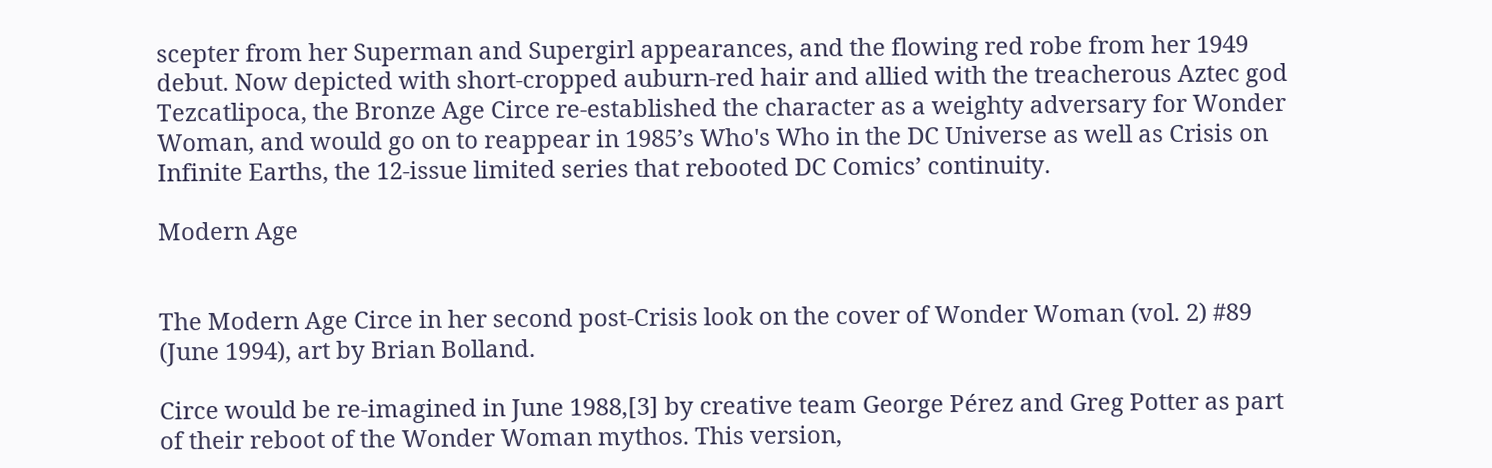scepter from her Superman and Supergirl appearances, and the flowing red robe from her 1949 debut. Now depicted with short-cropped auburn-red hair and allied with the treacherous Aztec god Tezcatlipoca, the Bronze Age Circe re-established the character as a weighty adversary for Wonder Woman, and would go on to reappear in 1985’s Who's Who in the DC Universe as well as Crisis on Infinite Earths, the 12-issue limited series that rebooted DC Comics’ continuity.

Modern Age


The Modern Age Circe in her second post-Crisis look on the cover of Wonder Woman (vol. 2) #89 (June 1994), art by Brian Bolland.

Circe would be re-imagined in June 1988,[3] by creative team George Pérez and Greg Potter as part of their reboot of the Wonder Woman mythos. This version,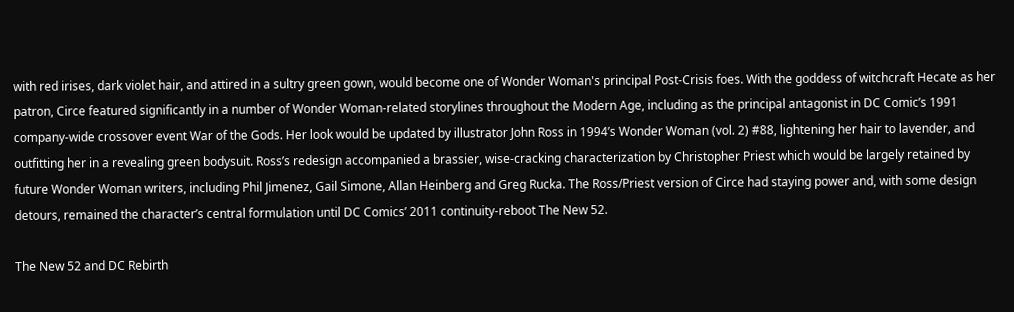with red irises, dark violet hair, and attired in a sultry green gown, would become one of Wonder Woman's principal Post-Crisis foes. With the goddess of witchcraft Hecate as her patron, Circe featured significantly in a number of Wonder Woman-related storylines throughout the Modern Age, including as the principal antagonist in DC Comic’s 1991 company-wide crossover event War of the Gods. Her look would be updated by illustrator John Ross in 1994’s Wonder Woman (vol. 2) #88, lightening her hair to lavender, and outfitting her in a revealing green bodysuit. Ross’s redesign accompanied a brassier, wise-cracking characterization by Christopher Priest which would be largely retained by future Wonder Woman writers, including Phil Jimenez, Gail Simone, Allan Heinberg and Greg Rucka. The Ross/Priest version of Circe had staying power and, with some design detours, remained the character’s central formulation until DC Comics’ 2011 continuity-reboot The New 52.

The New 52 and DC Rebirth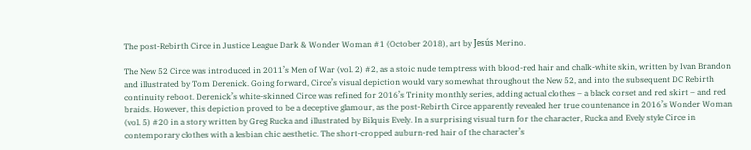The post-Rebirth Circe in Justice League Dark & Wonder Woman #1 (October 2018), art by Jesús Merino.

The New 52 Circe was introduced in 2011’s Men of War (vol. 2) #2, as a stoic nude temptress with blood-red hair and chalk-white skin, written by Ivan Brandon and illustrated by Tom Derenick. Going forward, Circe’s visual depiction would vary somewhat throughout the New 52, and into the subsequent DC Rebirth continuity reboot. Derenick’s white-skinned Circe was refined for 2016’s Trinity monthly series, adding actual clothes – a black corset and red skirt – and red braids. However, this depiction proved to be a deceptive glamour, as the post-Rebirth Circe apparently revealed her true countenance in 2016’s Wonder Woman (vol. 5) #20 in a story written by Greg Rucka and illustrated by Bilquis Evely. In a surprising visual turn for the character, Rucka and Evely style Circe in contemporary clothes with a lesbian chic aesthetic. The short-cropped auburn-red hair of the character’s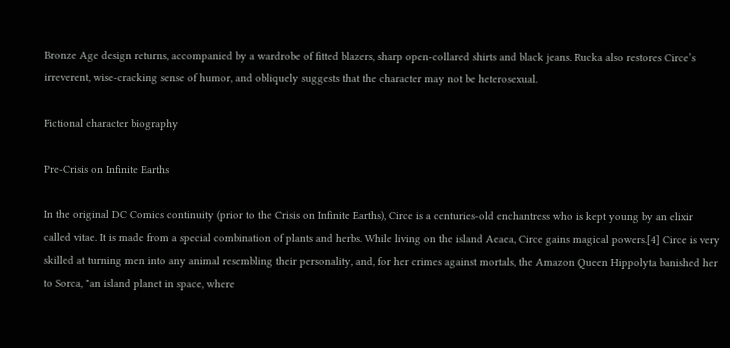Bronze Age design returns, accompanied by a wardrobe of fitted blazers, sharp open-collared shirts and black jeans. Rucka also restores Circe’s irreverent, wise-cracking sense of humor, and obliquely suggests that the character may not be heterosexual.

Fictional character biography

Pre-Crisis on Infinite Earths

In the original DC Comics continuity (prior to the Crisis on Infinite Earths), Circe is a centuries-old enchantress who is kept young by an elixir called vitae. It is made from a special combination of plants and herbs. While living on the island Aeaea, Circe gains magical powers.[4] Circe is very skilled at turning men into any animal resembling their personality, and, for her crimes against mortals, the Amazon Queen Hippolyta banished her to Sorca, "an island planet in space, where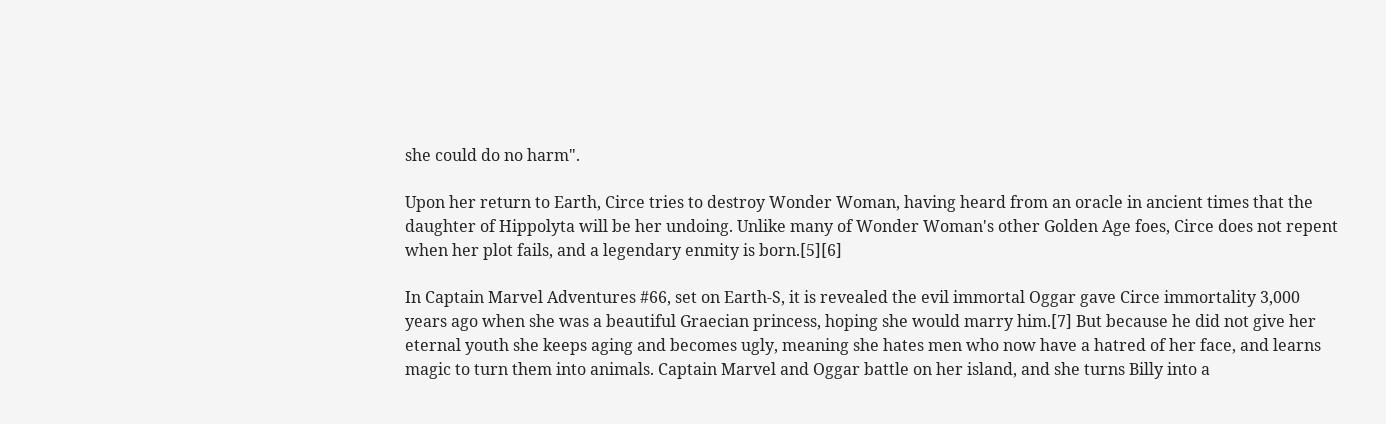she could do no harm".

Upon her return to Earth, Circe tries to destroy Wonder Woman, having heard from an oracle in ancient times that the daughter of Hippolyta will be her undoing. Unlike many of Wonder Woman's other Golden Age foes, Circe does not repent when her plot fails, and a legendary enmity is born.[5][6]

In Captain Marvel Adventures #66, set on Earth-S, it is revealed the evil immortal Oggar gave Circe immortality 3,000 years ago when she was a beautiful Graecian princess, hoping she would marry him.[7] But because he did not give her eternal youth she keeps aging and becomes ugly, meaning she hates men who now have a hatred of her face, and learns magic to turn them into animals. Captain Marvel and Oggar battle on her island, and she turns Billy into a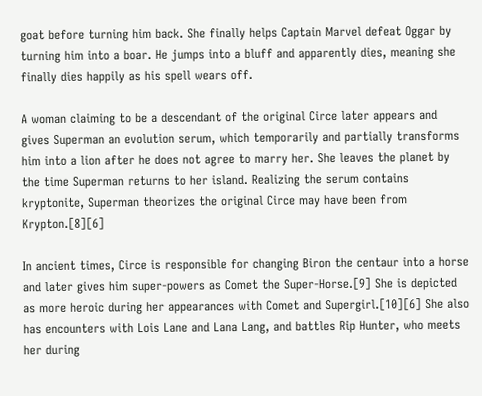goat before turning him back. She finally helps Captain Marvel defeat Oggar by turning him into a boar. He jumps into a bluff and apparently dies, meaning she finally dies happily as his spell wears off.

A woman claiming to be a descendant of the original Circe later appears and gives Superman an evolution serum, which temporarily and partially transforms him into a lion after he does not agree to marry her. She leaves the planet by the time Superman returns to her island. Realizing the serum contains kryptonite, Superman theorizes the original Circe may have been from Krypton.[8][6]

In ancient times, Circe is responsible for changing Biron the centaur into a horse and later gives him super-powers as Comet the Super-Horse.[9] She is depicted as more heroic during her appearances with Comet and Supergirl.[10][6] She also has encounters with Lois Lane and Lana Lang, and battles Rip Hunter, who meets her during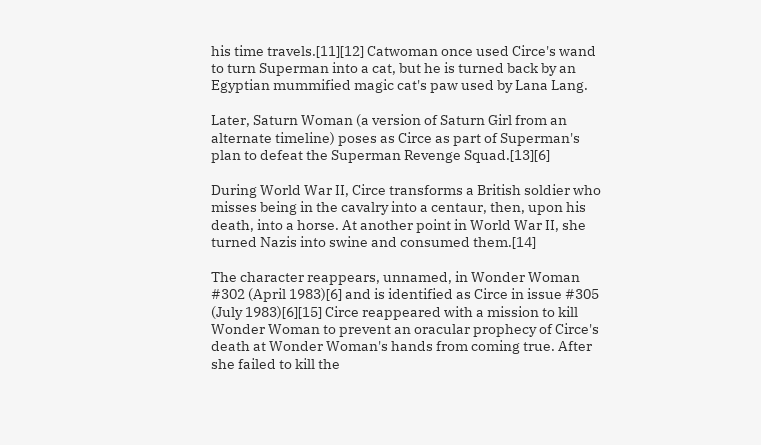his time travels.[11][12] Catwoman once used Circe's wand to turn Superman into a cat, but he is turned back by an Egyptian mummified magic cat's paw used by Lana Lang.

Later, Saturn Woman (a version of Saturn Girl from an alternate timeline) poses as Circe as part of Superman's plan to defeat the Superman Revenge Squad.[13][6]

During World War II, Circe transforms a British soldier who misses being in the cavalry into a centaur, then, upon his death, into a horse. At another point in World War II, she turned Nazis into swine and consumed them.[14]

The character reappears, unnamed, in Wonder Woman #302 (April 1983)[6] and is identified as Circe in issue #305 (July 1983)[6][15] Circe reappeared with a mission to kill Wonder Woman to prevent an oracular prophecy of Circe's death at Wonder Woman's hands from coming true. After she failed to kill the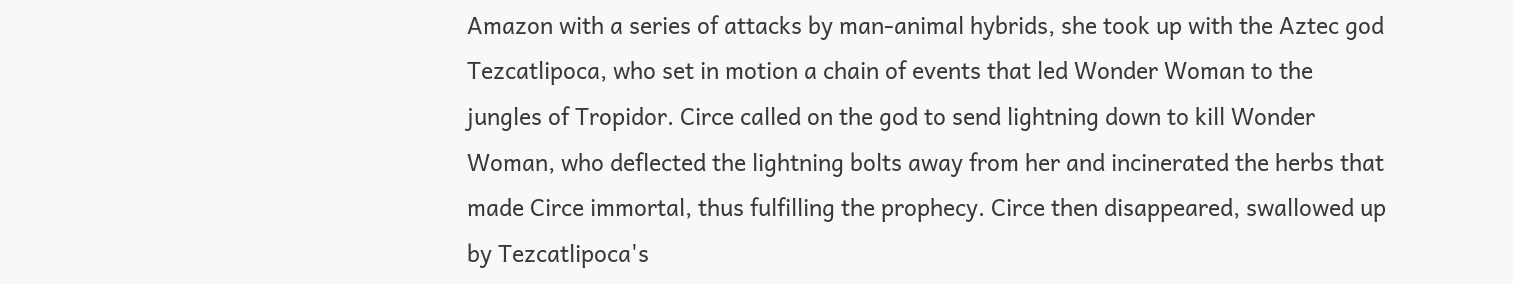Amazon with a series of attacks by man-animal hybrids, she took up with the Aztec god Tezcatlipoca, who set in motion a chain of events that led Wonder Woman to the jungles of Tropidor. Circe called on the god to send lightning down to kill Wonder Woman, who deflected the lightning bolts away from her and incinerated the herbs that made Circe immortal, thus fulfilling the prophecy. Circe then disappeared, swallowed up by Tezcatlipoca's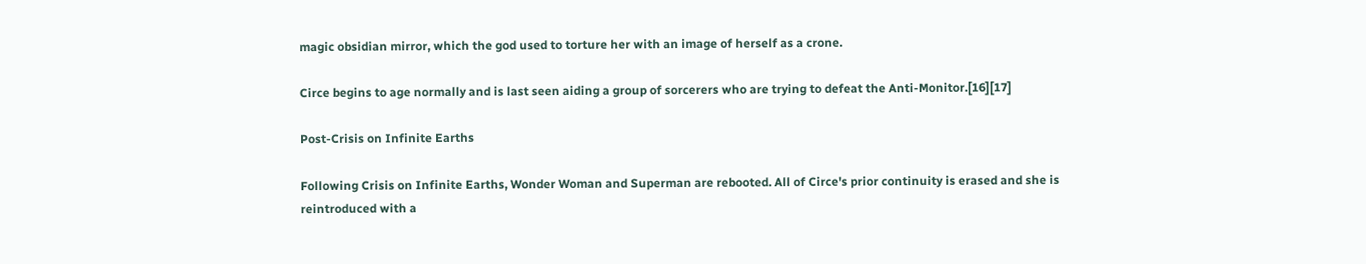magic obsidian mirror, which the god used to torture her with an image of herself as a crone.

Circe begins to age normally and is last seen aiding a group of sorcerers who are trying to defeat the Anti-Monitor.[16][17]

Post-Crisis on Infinite Earths

Following Crisis on Infinite Earths, Wonder Woman and Superman are rebooted. All of Circe's prior continuity is erased and she is reintroduced with a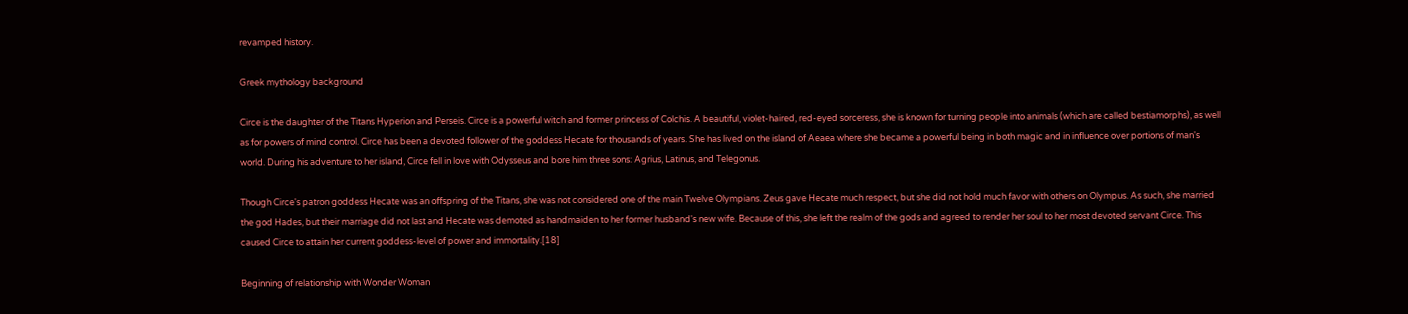revamped history.

Greek mythology background

Circe is the daughter of the Titans Hyperion and Perseis. Circe is a powerful witch and former princess of Colchis. A beautiful, violet-haired, red-eyed sorceress, she is known for turning people into animals (which are called bestiamorphs), as well as for powers of mind control. Circe has been a devoted follower of the goddess Hecate for thousands of years. She has lived on the island of Aeaea where she became a powerful being in both magic and in influence over portions of man's world. During his adventure to her island, Circe fell in love with Odysseus and bore him three sons: Agrius, Latinus, and Telegonus.

Though Circe's patron goddess Hecate was an offspring of the Titans, she was not considered one of the main Twelve Olympians. Zeus gave Hecate much respect, but she did not hold much favor with others on Olympus. As such, she married the god Hades, but their marriage did not last and Hecate was demoted as handmaiden to her former husband's new wife. Because of this, she left the realm of the gods and agreed to render her soul to her most devoted servant Circe. This caused Circe to attain her current goddess-level of power and immortality.[18]

Beginning of relationship with Wonder Woman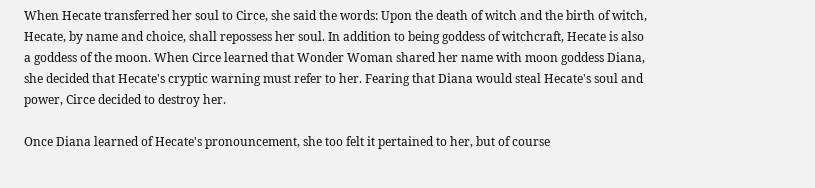When Hecate transferred her soul to Circe, she said the words: Upon the death of witch and the birth of witch, Hecate, by name and choice, shall repossess her soul. In addition to being goddess of witchcraft, Hecate is also a goddess of the moon. When Circe learned that Wonder Woman shared her name with moon goddess Diana, she decided that Hecate's cryptic warning must refer to her. Fearing that Diana would steal Hecate's soul and power, Circe decided to destroy her.

Once Diana learned of Hecate's pronouncement, she too felt it pertained to her, but of course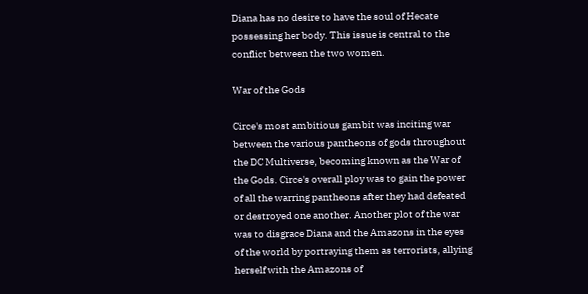Diana has no desire to have the soul of Hecate possessing her body. This issue is central to the conflict between the two women.

War of the Gods

Circe's most ambitious gambit was inciting war between the various pantheons of gods throughout the DC Multiverse, becoming known as the War of the Gods. Circe's overall ploy was to gain the power of all the warring pantheons after they had defeated or destroyed one another. Another plot of the war was to disgrace Diana and the Amazons in the eyes of the world by portraying them as terrorists, allying herself with the Amazons of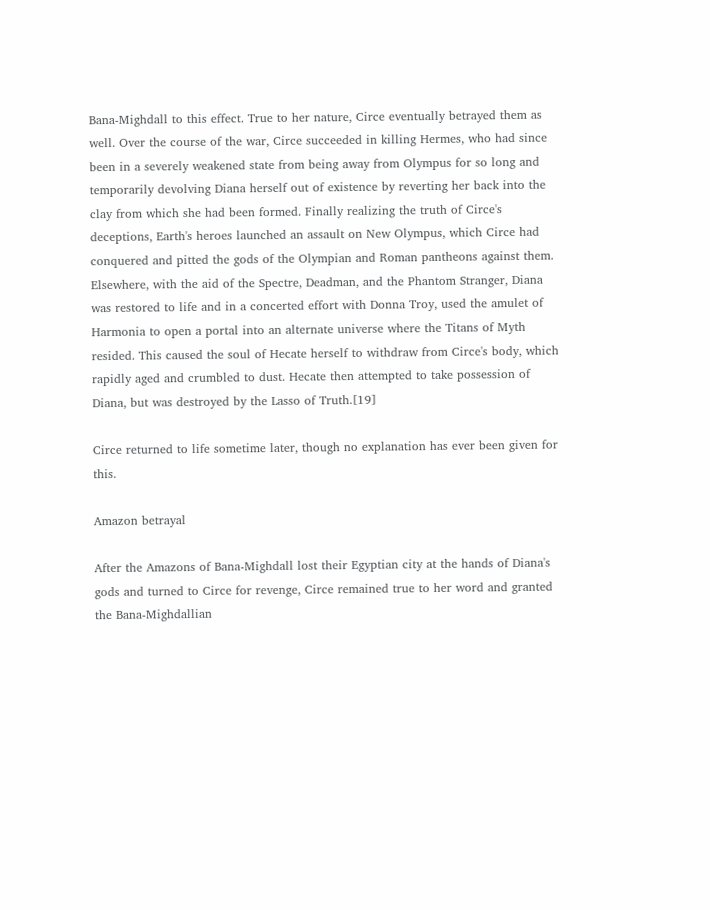Bana-Mighdall to this effect. True to her nature, Circe eventually betrayed them as well. Over the course of the war, Circe succeeded in killing Hermes, who had since been in a severely weakened state from being away from Olympus for so long and temporarily devolving Diana herself out of existence by reverting her back into the clay from which she had been formed. Finally realizing the truth of Circe's deceptions, Earth's heroes launched an assault on New Olympus, which Circe had conquered and pitted the gods of the Olympian and Roman pantheons against them. Elsewhere, with the aid of the Spectre, Deadman, and the Phantom Stranger, Diana was restored to life and in a concerted effort with Donna Troy, used the amulet of Harmonia to open a portal into an alternate universe where the Titans of Myth resided. This caused the soul of Hecate herself to withdraw from Circe's body, which rapidly aged and crumbled to dust. Hecate then attempted to take possession of Diana, but was destroyed by the Lasso of Truth.[19]

Circe returned to life sometime later, though no explanation has ever been given for this.

Amazon betrayal

After the Amazons of Bana-Mighdall lost their Egyptian city at the hands of Diana's gods and turned to Circe for revenge, Circe remained true to her word and granted the Bana-Mighdallian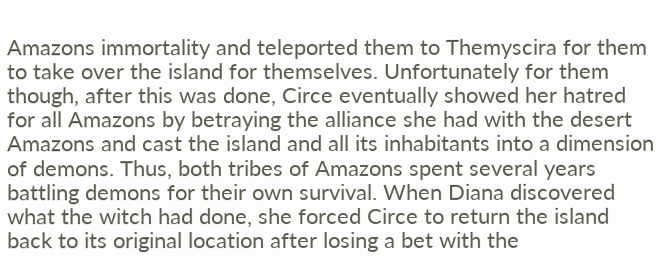Amazons immortality and teleported them to Themyscira for them to take over the island for themselves. Unfortunately for them though, after this was done, Circe eventually showed her hatred for all Amazons by betraying the alliance she had with the desert Amazons and cast the island and all its inhabitants into a dimension of demons. Thus, both tribes of Amazons spent several years battling demons for their own survival. When Diana discovered what the witch had done, she forced Circe to return the island back to its original location after losing a bet with the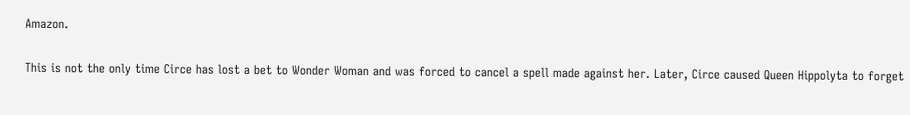Amazon.

This is not the only time Circe has lost a bet to Wonder Woman and was forced to cancel a spell made against her. Later, Circe caused Queen Hippolyta to forget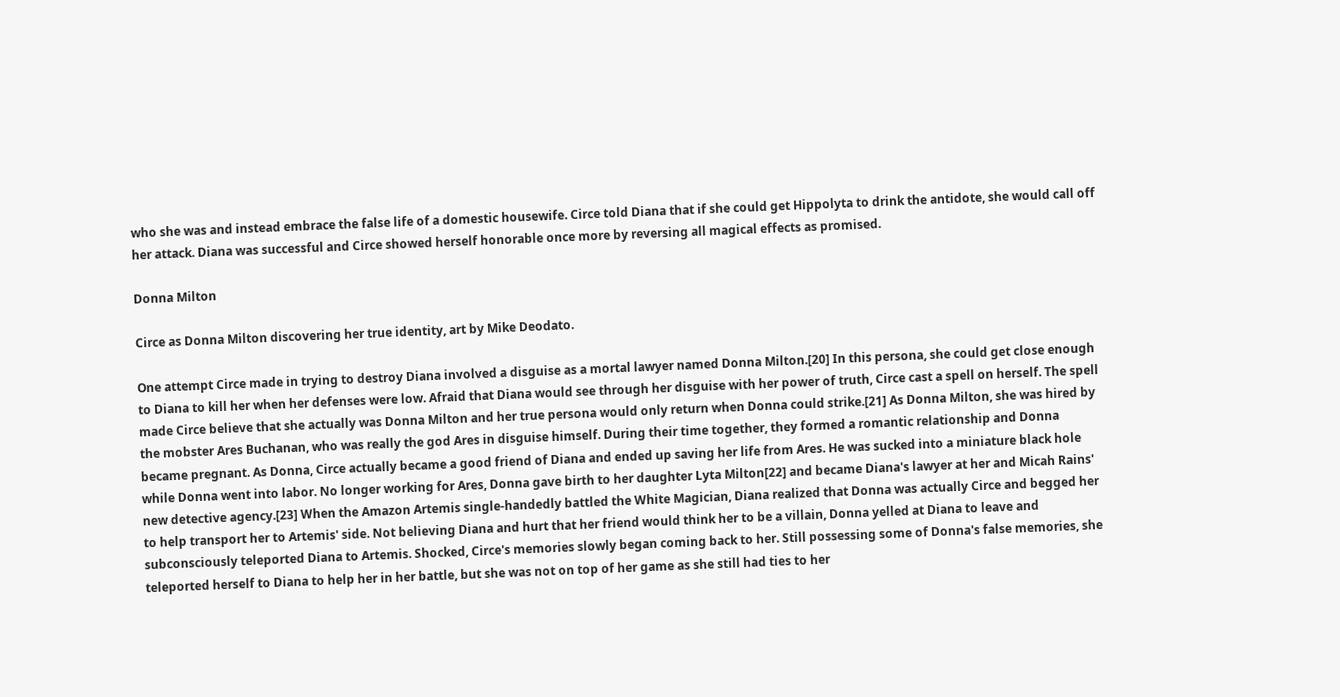who she was and instead embrace the false life of a domestic housewife. Circe told Diana that if she could get Hippolyta to drink the antidote, she would call off her attack. Diana was successful and Circe showed herself honorable once more by reversing all magical effects as promised.

Donna Milton

Circe as Donna Milton discovering her true identity, art by Mike Deodato.

One attempt Circe made in trying to destroy Diana involved a disguise as a mortal lawyer named Donna Milton.[20] In this persona, she could get close enough to Diana to kill her when her defenses were low. Afraid that Diana would see through her disguise with her power of truth, Circe cast a spell on herself. The spell made Circe believe that she actually was Donna Milton and her true persona would only return when Donna could strike.[21] As Donna Milton, she was hired by the mobster Ares Buchanan, who was really the god Ares in disguise himself. During their time together, they formed a romantic relationship and Donna became pregnant. As Donna, Circe actually became a good friend of Diana and ended up saving her life from Ares. He was sucked into a miniature black hole while Donna went into labor. No longer working for Ares, Donna gave birth to her daughter Lyta Milton[22] and became Diana's lawyer at her and Micah Rains' new detective agency.[23] When the Amazon Artemis single-handedly battled the White Magician, Diana realized that Donna was actually Circe and begged her to help transport her to Artemis' side. Not believing Diana and hurt that her friend would think her to be a villain, Donna yelled at Diana to leave and subconsciously teleported Diana to Artemis. Shocked, Circe's memories slowly began coming back to her. Still possessing some of Donna's false memories, she teleported herself to Diana to help her in her battle, but she was not on top of her game as she still had ties to her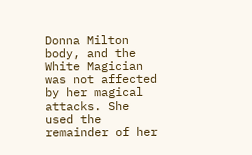Donna Milton body, and the White Magician was not affected by her magical attacks. She used the remainder of her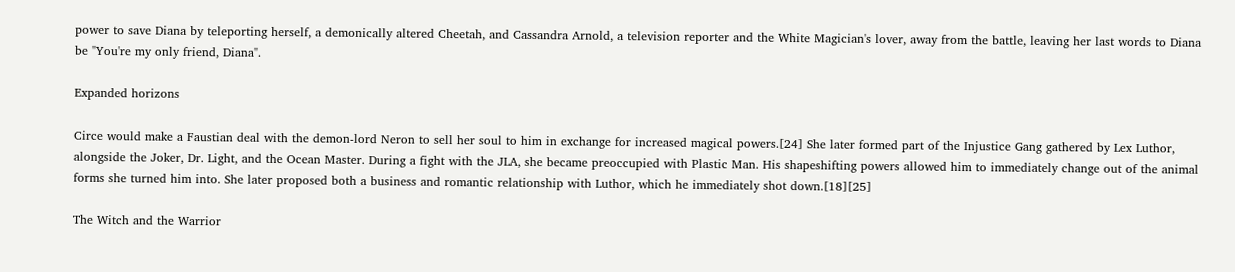power to save Diana by teleporting herself, a demonically altered Cheetah, and Cassandra Arnold, a television reporter and the White Magician's lover, away from the battle, leaving her last words to Diana be "You're my only friend, Diana".

Expanded horizons

Circe would make a Faustian deal with the demon-lord Neron to sell her soul to him in exchange for increased magical powers.[24] She later formed part of the Injustice Gang gathered by Lex Luthor, alongside the Joker, Dr. Light, and the Ocean Master. During a fight with the JLA, she became preoccupied with Plastic Man. His shapeshifting powers allowed him to immediately change out of the animal forms she turned him into. She later proposed both a business and romantic relationship with Luthor, which he immediately shot down.[18][25]

The Witch and the Warrior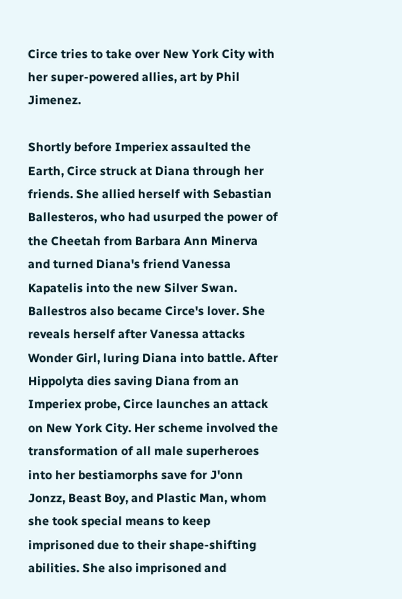Circe tries to take over New York City with her super-powered allies, art by Phil Jimenez.

Shortly before Imperiex assaulted the Earth, Circe struck at Diana through her friends. She allied herself with Sebastian Ballesteros, who had usurped the power of the Cheetah from Barbara Ann Minerva and turned Diana's friend Vanessa Kapatelis into the new Silver Swan. Ballestros also became Circe's lover. She reveals herself after Vanessa attacks Wonder Girl, luring Diana into battle. After Hippolyta dies saving Diana from an Imperiex probe, Circe launches an attack on New York City. Her scheme involved the transformation of all male superheroes into her bestiamorphs save for J'onn Jonzz, Beast Boy, and Plastic Man, whom she took special means to keep imprisoned due to their shape-shifting abilities. She also imprisoned and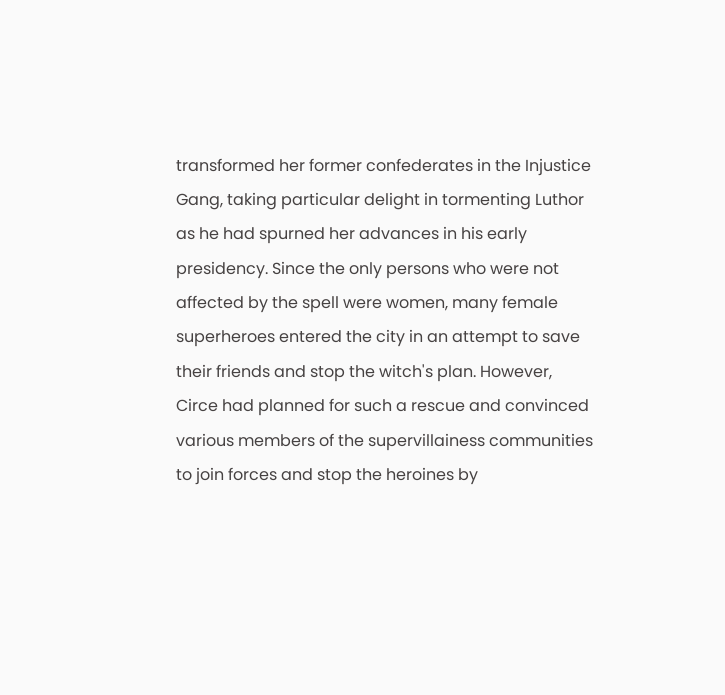transformed her former confederates in the Injustice Gang, taking particular delight in tormenting Luthor as he had spurned her advances in his early presidency. Since the only persons who were not affected by the spell were women, many female superheroes entered the city in an attempt to save their friends and stop the witch's plan. However, Circe had planned for such a rescue and convinced various members of the supervillainess communities to join forces and stop the heroines by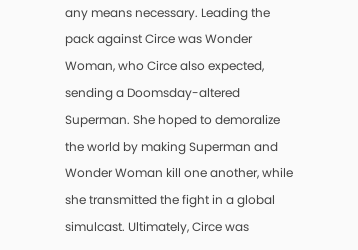any means necessary. Leading the pack against Circe was Wonder Woman, who Circe also expected, sending a Doomsday-altered Superman. She hoped to demoralize the world by making Superman and Wonder Woman kill one another, while she transmitted the fight in a global simulcast. Ultimately, Circe was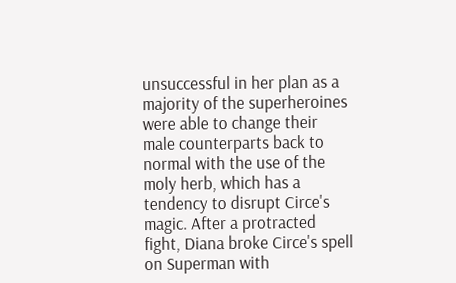unsuccessful in her plan as a majority of the superheroines were able to change their male counterparts back to normal with the use of the moly herb, which has a tendency to disrupt Circe's magic. After a protracted fight, Diana broke Circe's spell on Superman with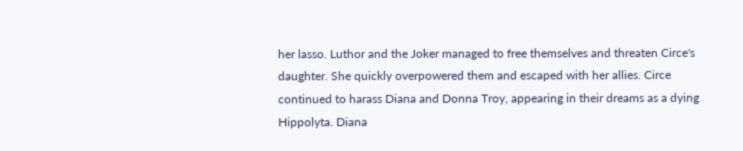her lasso. Luthor and the Joker managed to free themselves and threaten Circe's daughter. She quickly overpowered them and escaped with her allies. Circe continued to harass Diana and Donna Troy, appearing in their dreams as a dying Hippolyta. Diana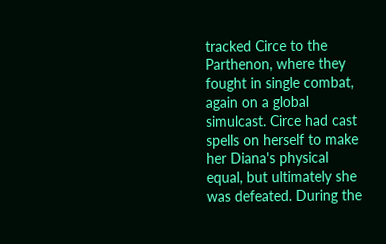tracked Circe to the Parthenon, where they fought in single combat, again on a global simulcast. Circe had cast spells on herself to make her Diana's physical equal, but ultimately she was defeated. During the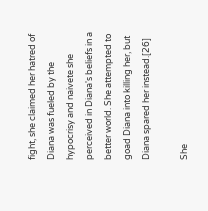fight, she claimed her hatred of Diana was fueled by the hypocrisy and naivete she perceived in Diana's beliefs in a better world. She attempted to goad Diana into killing her, but Diana spared her instead.[26]

She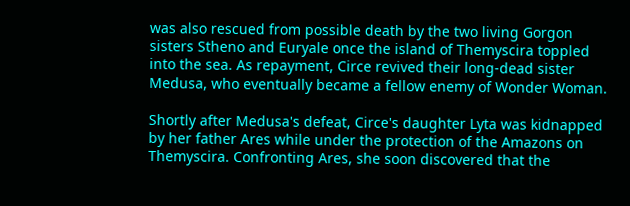was also rescued from possible death by the two living Gorgon sisters Stheno and Euryale once the island of Themyscira toppled into the sea. As repayment, Circe revived their long-dead sister Medusa, who eventually became a fellow enemy of Wonder Woman.

Shortly after Medusa's defeat, Circe's daughter Lyta was kidnapped by her father Ares while under the protection of the Amazons on Themyscira. Confronting Ares, she soon discovered that the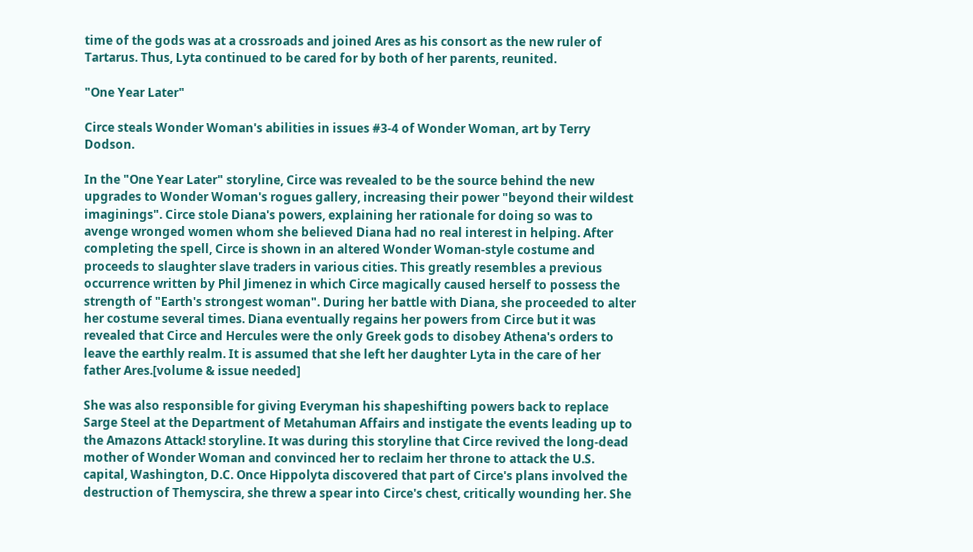time of the gods was at a crossroads and joined Ares as his consort as the new ruler of Tartarus. Thus, Lyta continued to be cared for by both of her parents, reunited.

"One Year Later"

Circe steals Wonder Woman's abilities in issues #3-4 of Wonder Woman, art by Terry Dodson.

In the "One Year Later" storyline, Circe was revealed to be the source behind the new upgrades to Wonder Woman's rogues gallery, increasing their power "beyond their wildest imaginings". Circe stole Diana's powers, explaining her rationale for doing so was to avenge wronged women whom she believed Diana had no real interest in helping. After completing the spell, Circe is shown in an altered Wonder Woman-style costume and proceeds to slaughter slave traders in various cities. This greatly resembles a previous occurrence written by Phil Jimenez in which Circe magically caused herself to possess the strength of "Earth's strongest woman". During her battle with Diana, she proceeded to alter her costume several times. Diana eventually regains her powers from Circe but it was revealed that Circe and Hercules were the only Greek gods to disobey Athena's orders to leave the earthly realm. It is assumed that she left her daughter Lyta in the care of her father Ares.[volume & issue needed]

She was also responsible for giving Everyman his shapeshifting powers back to replace Sarge Steel at the Department of Metahuman Affairs and instigate the events leading up to the Amazons Attack! storyline. It was during this storyline that Circe revived the long-dead mother of Wonder Woman and convinced her to reclaim her throne to attack the U.S. capital, Washington, D.C. Once Hippolyta discovered that part of Circe's plans involved the destruction of Themyscira, she threw a spear into Circe's chest, critically wounding her. She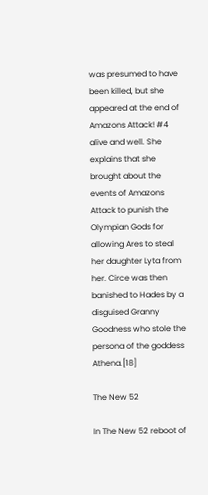was presumed to have been killed, but she appeared at the end of Amazons Attack! #4 alive and well. She explains that she brought about the events of Amazons Attack to punish the Olympian Gods for allowing Ares to steal her daughter Lyta from her. Circe was then banished to Hades by a disguised Granny Goodness who stole the persona of the goddess Athena.[18]

The New 52

In The New 52 reboot of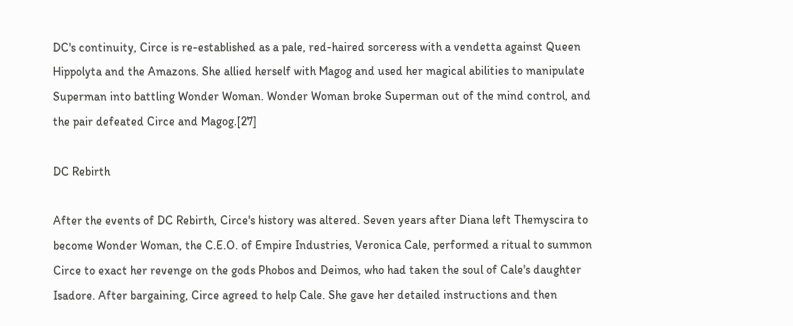DC's continuity, Circe is re-established as a pale, red-haired sorceress with a vendetta against Queen Hippolyta and the Amazons. She allied herself with Magog and used her magical abilities to manipulate Superman into battling Wonder Woman. Wonder Woman broke Superman out of the mind control, and the pair defeated Circe and Magog.[27]

DC Rebirth

After the events of DC Rebirth, Circe's history was altered. Seven years after Diana left Themyscira to become Wonder Woman, the C.E.O. of Empire Industries, Veronica Cale, performed a ritual to summon Circe to exact her revenge on the gods Phobos and Deimos, who had taken the soul of Cale's daughter Isadore. After bargaining, Circe agreed to help Cale. She gave her detailed instructions and then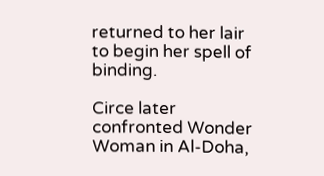returned to her lair to begin her spell of binding.

Circe later confronted Wonder Woman in Al-Doha,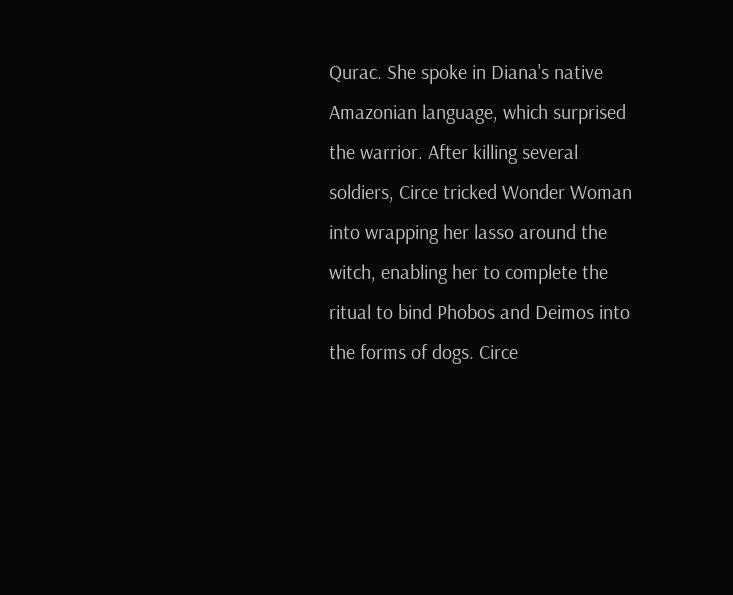Qurac. She spoke in Diana's native Amazonian language, which surprised the warrior. After killing several soldiers, Circe tricked Wonder Woman into wrapping her lasso around the witch, enabling her to complete the ritual to bind Phobos and Deimos into the forms of dogs. Circe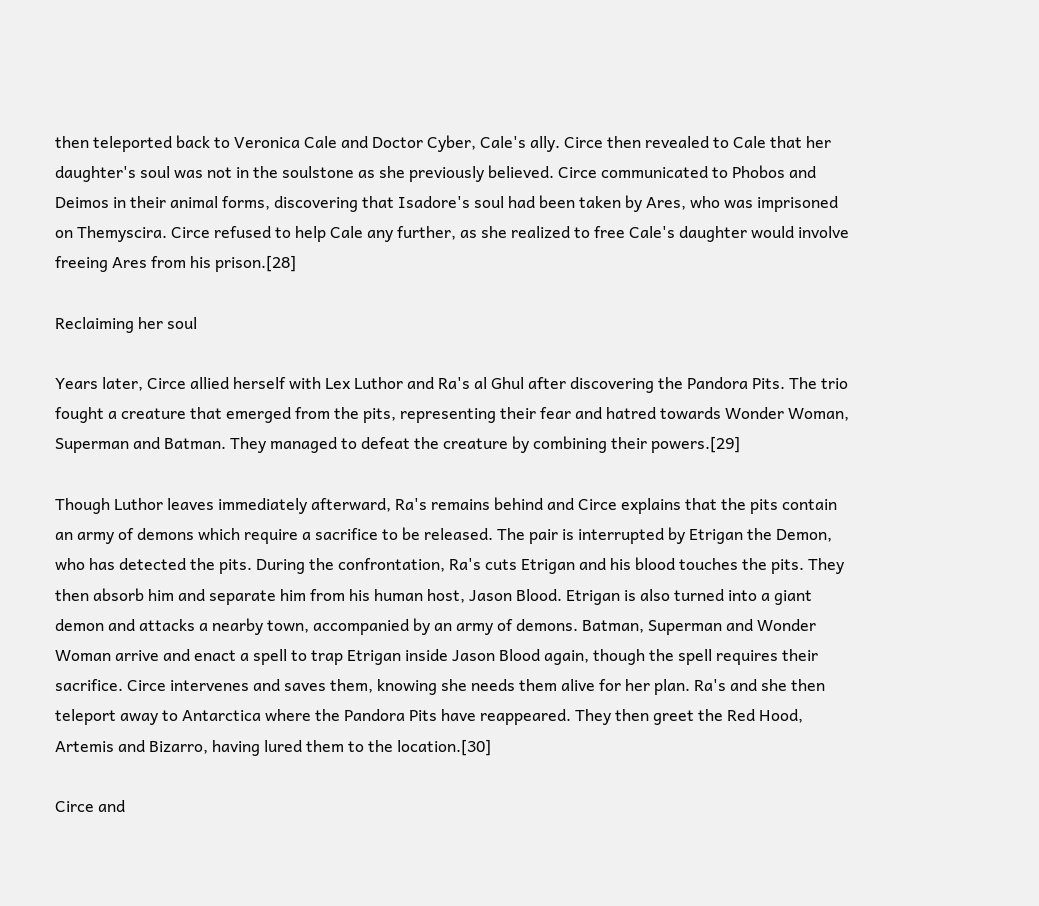then teleported back to Veronica Cale and Doctor Cyber, Cale's ally. Circe then revealed to Cale that her daughter's soul was not in the soulstone as she previously believed. Circe communicated to Phobos and Deimos in their animal forms, discovering that Isadore's soul had been taken by Ares, who was imprisoned on Themyscira. Circe refused to help Cale any further, as she realized to free Cale's daughter would involve freeing Ares from his prison.[28]

Reclaiming her soul

Years later, Circe allied herself with Lex Luthor and Ra's al Ghul after discovering the Pandora Pits. The trio fought a creature that emerged from the pits, representing their fear and hatred towards Wonder Woman, Superman and Batman. They managed to defeat the creature by combining their powers.[29]

Though Luthor leaves immediately afterward, Ra's remains behind and Circe explains that the pits contain an army of demons which require a sacrifice to be released. The pair is interrupted by Etrigan the Demon, who has detected the pits. During the confrontation, Ra's cuts Etrigan and his blood touches the pits. They then absorb him and separate him from his human host, Jason Blood. Etrigan is also turned into a giant demon and attacks a nearby town, accompanied by an army of demons. Batman, Superman and Wonder Woman arrive and enact a spell to trap Etrigan inside Jason Blood again, though the spell requires their sacrifice. Circe intervenes and saves them, knowing she needs them alive for her plan. Ra's and she then teleport away to Antarctica where the Pandora Pits have reappeared. They then greet the Red Hood, Artemis and Bizarro, having lured them to the location.[30]

Circe and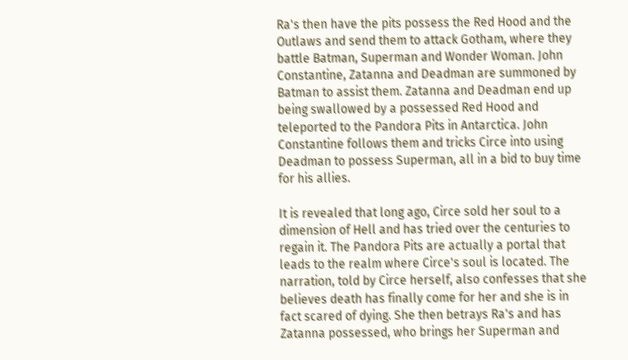Ra's then have the pits possess the Red Hood and the Outlaws and send them to attack Gotham, where they battle Batman, Superman and Wonder Woman. John Constantine, Zatanna and Deadman are summoned by Batman to assist them. Zatanna and Deadman end up being swallowed by a possessed Red Hood and teleported to the Pandora Pits in Antarctica. John Constantine follows them and tricks Circe into using Deadman to possess Superman, all in a bid to buy time for his allies.

It is revealed that long ago, Circe sold her soul to a dimension of Hell and has tried over the centuries to regain it. The Pandora Pits are actually a portal that leads to the realm where Circe's soul is located. The narration, told by Circe herself, also confesses that she believes death has finally come for her and she is in fact scared of dying. She then betrays Ra's and has Zatanna possessed, who brings her Superman and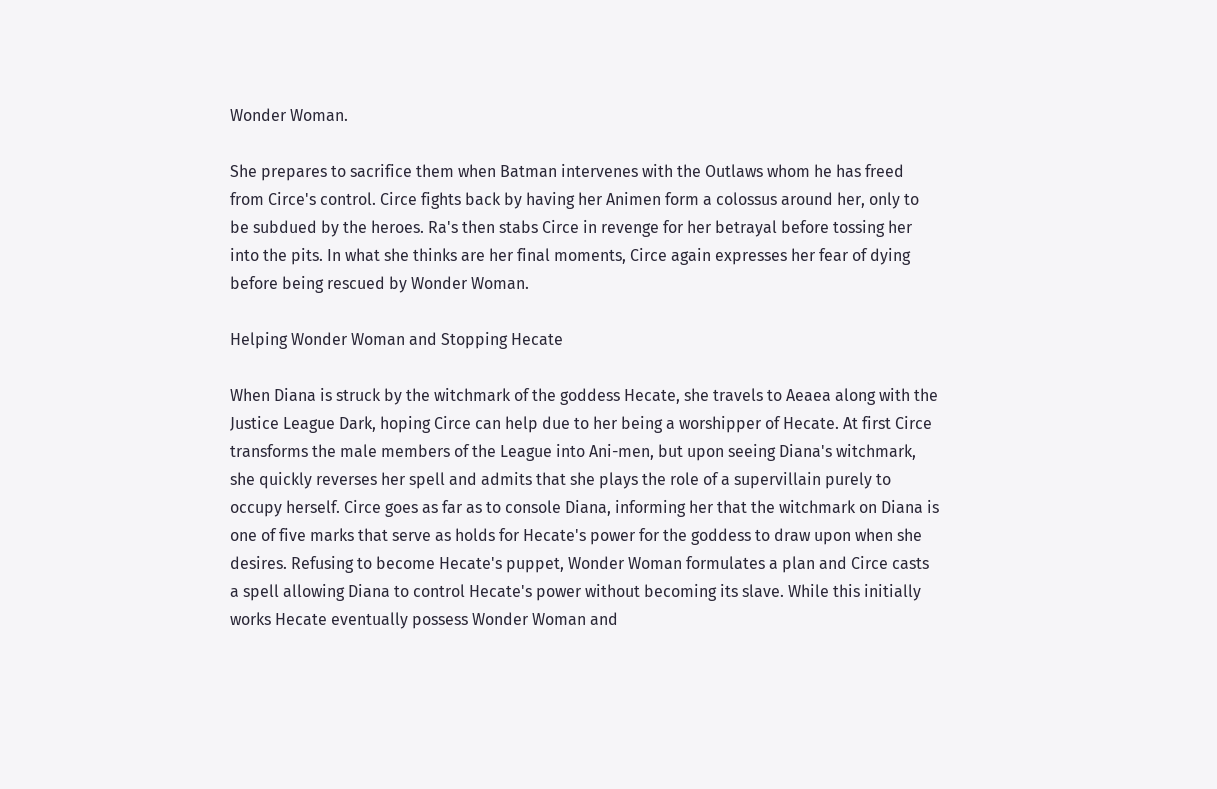Wonder Woman.

She prepares to sacrifice them when Batman intervenes with the Outlaws whom he has freed from Circe's control. Circe fights back by having her Animen form a colossus around her, only to be subdued by the heroes. Ra's then stabs Circe in revenge for her betrayal before tossing her into the pits. In what she thinks are her final moments, Circe again expresses her fear of dying before being rescued by Wonder Woman.

Helping Wonder Woman and Stopping Hecate

When Diana is struck by the witchmark of the goddess Hecate, she travels to Aeaea along with the Justice League Dark, hoping Circe can help due to her being a worshipper of Hecate. At first Circe transforms the male members of the League into Ani-men, but upon seeing Diana's witchmark, she quickly reverses her spell and admits that she plays the role of a supervillain purely to occupy herself. Circe goes as far as to console Diana, informing her that the witchmark on Diana is one of five marks that serve as holds for Hecate's power for the goddess to draw upon when she desires. Refusing to become Hecate's puppet, Wonder Woman formulates a plan and Circe casts a spell allowing Diana to control Hecate's power without becoming its slave. While this initially works Hecate eventually possess Wonder Woman and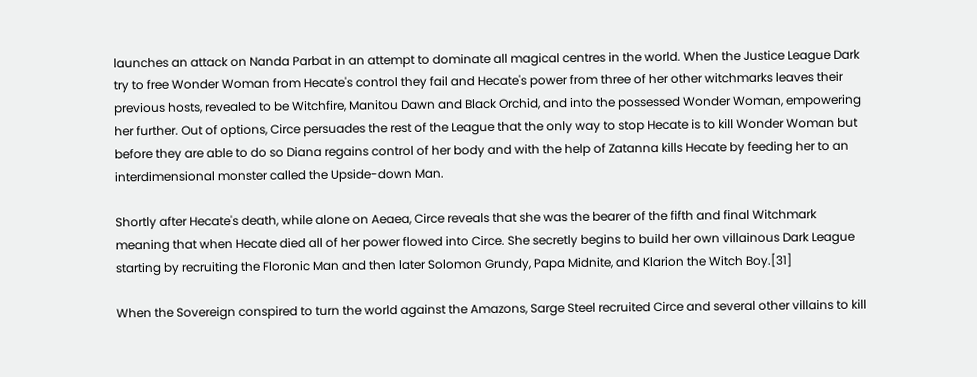launches an attack on Nanda Parbat in an attempt to dominate all magical centres in the world. When the Justice League Dark try to free Wonder Woman from Hecate's control they fail and Hecate's power from three of her other witchmarks leaves their previous hosts, revealed to be Witchfire, Manitou Dawn and Black Orchid, and into the possessed Wonder Woman, empowering her further. Out of options, Circe persuades the rest of the League that the only way to stop Hecate is to kill Wonder Woman but before they are able to do so Diana regains control of her body and with the help of Zatanna kills Hecate by feeding her to an interdimensional monster called the Upside-down Man.

Shortly after Hecate's death, while alone on Aeaea, Circe reveals that she was the bearer of the fifth and final Witchmark meaning that when Hecate died all of her power flowed into Circe. She secretly begins to build her own villainous Dark League starting by recruiting the Floronic Man and then later Solomon Grundy, Papa Midnite, and Klarion the Witch Boy.[31]

When the Sovereign conspired to turn the world against the Amazons, Sarge Steel recruited Circe and several other villains to kill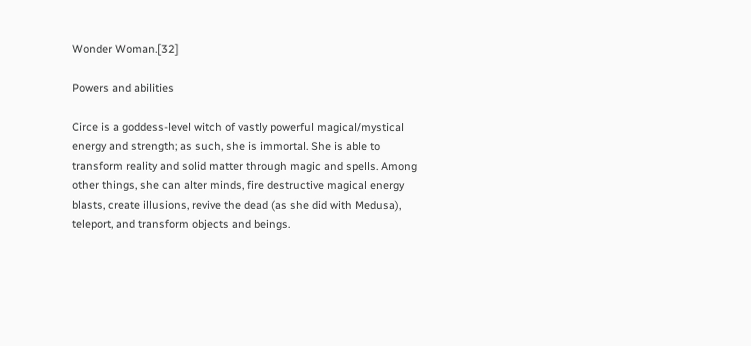Wonder Woman.[32]

Powers and abilities

Circe is a goddess-level witch of vastly powerful magical/mystical energy and strength; as such, she is immortal. She is able to transform reality and solid matter through magic and spells. Among other things, she can alter minds, fire destructive magical energy blasts, create illusions, revive the dead (as she did with Medusa), teleport, and transform objects and beings.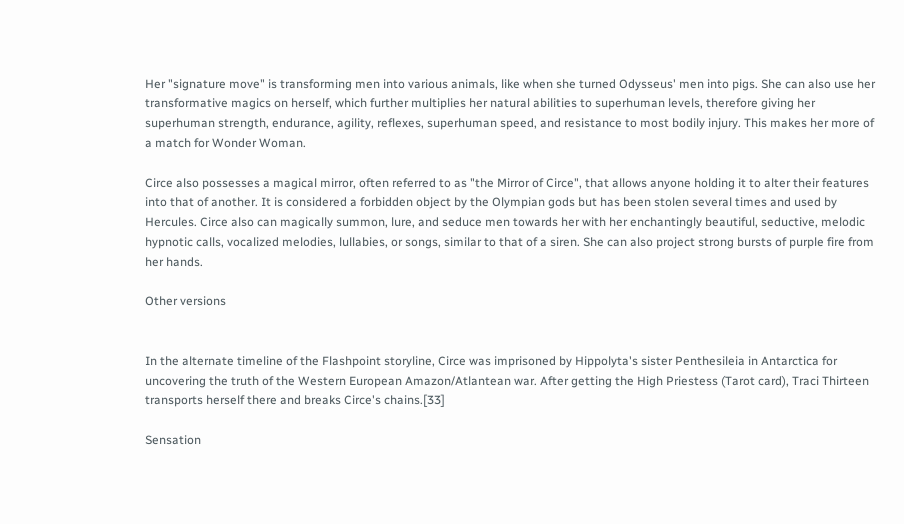Her "signature move" is transforming men into various animals, like when she turned Odysseus' men into pigs. She can also use her transformative magics on herself, which further multiplies her natural abilities to superhuman levels, therefore giving her superhuman strength, endurance, agility, reflexes, superhuman speed, and resistance to most bodily injury. This makes her more of a match for Wonder Woman.

Circe also possesses a magical mirror, often referred to as "the Mirror of Circe", that allows anyone holding it to alter their features into that of another. It is considered a forbidden object by the Olympian gods but has been stolen several times and used by Hercules. Circe also can magically summon, lure, and seduce men towards her with her enchantingly beautiful, seductive, melodic hypnotic calls, vocalized melodies, lullabies, or songs, similar to that of a siren. She can also project strong bursts of purple fire from her hands.

Other versions


In the alternate timeline of the Flashpoint storyline, Circe was imprisoned by Hippolyta's sister Penthesileia in Antarctica for uncovering the truth of the Western European Amazon/Atlantean war. After getting the High Priestess (Tarot card), Traci Thirteen transports herself there and breaks Circe's chains.[33]

Sensation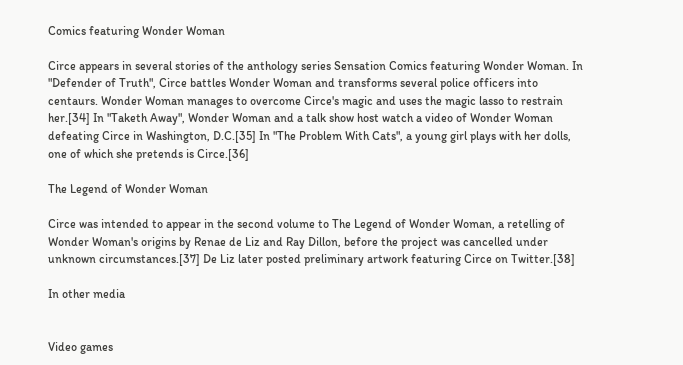Comics featuring Wonder Woman

Circe appears in several stories of the anthology series Sensation Comics featuring Wonder Woman. In "Defender of Truth", Circe battles Wonder Woman and transforms several police officers into centaurs. Wonder Woman manages to overcome Circe's magic and uses the magic lasso to restrain her.[34] In "Taketh Away", Wonder Woman and a talk show host watch a video of Wonder Woman defeating Circe in Washington, D.C.[35] In "The Problem With Cats", a young girl plays with her dolls, one of which she pretends is Circe.[36]

The Legend of Wonder Woman

Circe was intended to appear in the second volume to The Legend of Wonder Woman, a retelling of Wonder Woman's origins by Renae de Liz and Ray Dillon, before the project was cancelled under unknown circumstances.[37] De Liz later posted preliminary artwork featuring Circe on Twitter.[38]

In other media


Video games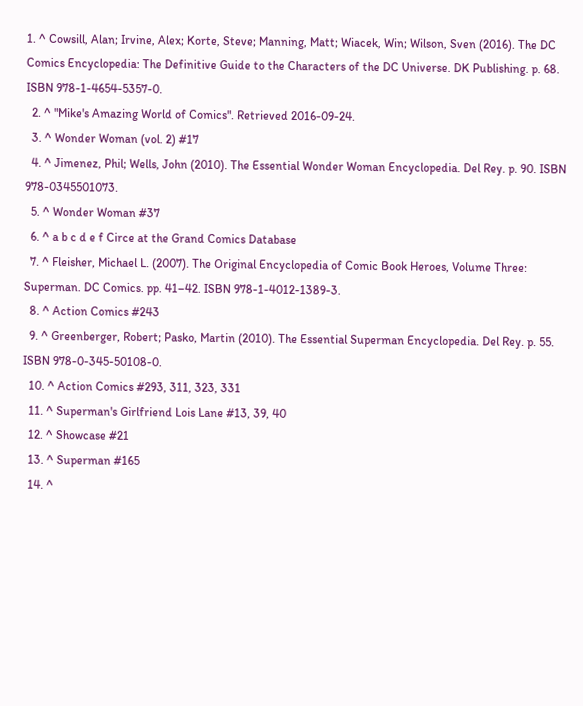1. ^ Cowsill, Alan; Irvine, Alex; Korte, Steve; Manning, Matt; Wiacek, Win; Wilson, Sven (2016). The DC Comics Encyclopedia: The Definitive Guide to the Characters of the DC Universe. DK Publishing. p. 68. ISBN 978-1-4654-5357-0.
  2. ^ "Mike's Amazing World of Comics". Retrieved 2016-09-24.
  3. ^ Wonder Woman (vol. 2) #17
  4. ^ Jimenez, Phil; Wells, John (2010). The Essential Wonder Woman Encyclopedia. Del Rey. p. 90. ISBN 978-0345501073.
  5. ^ Wonder Woman #37
  6. ^ a b c d e f Circe at the Grand Comics Database
  7. ^ Fleisher, Michael L. (2007). The Original Encyclopedia of Comic Book Heroes, Volume Three: Superman. DC Comics. pp. 41–42. ISBN 978-1-4012-1389-3.
  8. ^ Action Comics #243
  9. ^ Greenberger, Robert; Pasko, Martin (2010). The Essential Superman Encyclopedia. Del Rey. p. 55. ISBN 978-0-345-50108-0.
  10. ^ Action Comics #293, 311, 323, 331
  11. ^ Superman's Girlfriend Lois Lane #13, 39, 40
  12. ^ Showcase #21
  13. ^ Superman #165
  14. ^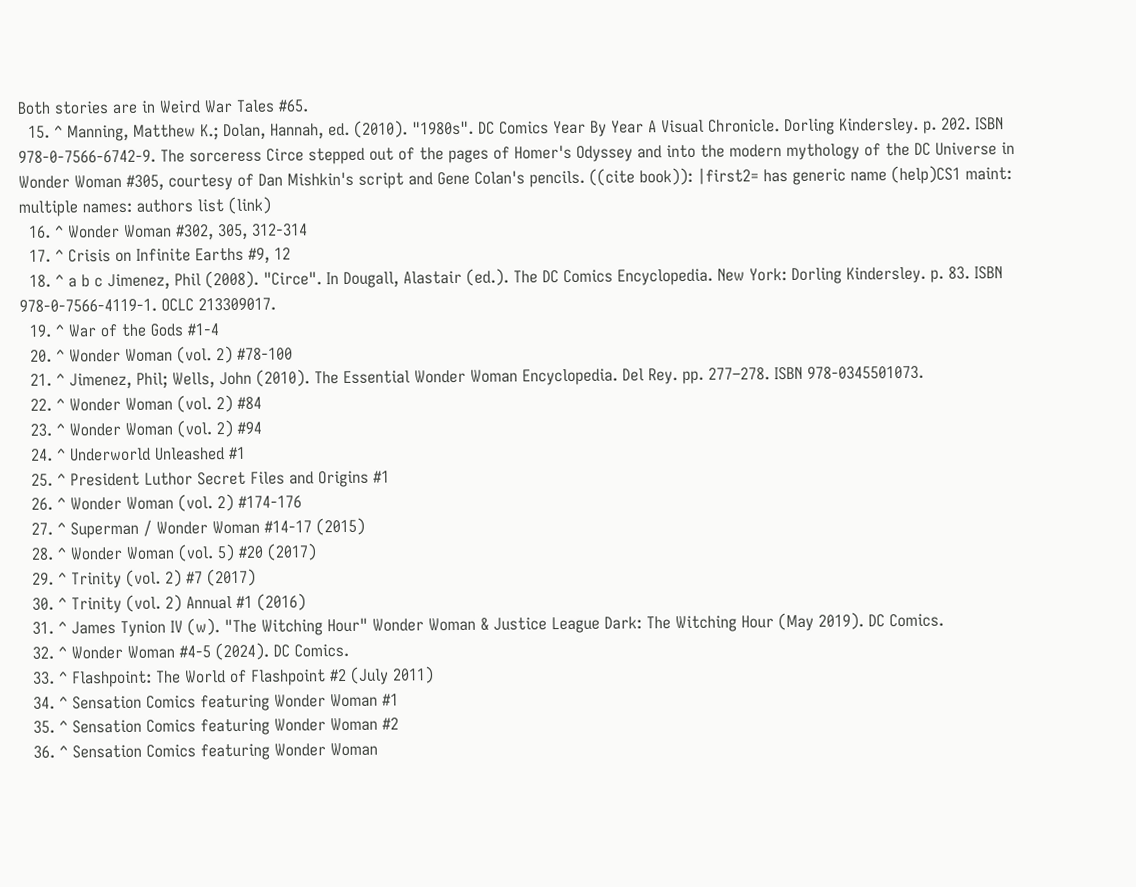Both stories are in Weird War Tales #65.
  15. ^ Manning, Matthew K.; Dolan, Hannah, ed. (2010). "1980s". DC Comics Year By Year A Visual Chronicle. Dorling Kindersley. p. 202. ISBN 978-0-7566-6742-9. The sorceress Circe stepped out of the pages of Homer's Odyssey and into the modern mythology of the DC Universe in Wonder Woman #305, courtesy of Dan Mishkin's script and Gene Colan's pencils. ((cite book)): |first2= has generic name (help)CS1 maint: multiple names: authors list (link)
  16. ^ Wonder Woman #302, 305, 312-314
  17. ^ Crisis on Infinite Earths #9, 12
  18. ^ a b c Jimenez, Phil (2008). "Circe". In Dougall, Alastair (ed.). The DC Comics Encyclopedia. New York: Dorling Kindersley. p. 83. ISBN 978-0-7566-4119-1. OCLC 213309017.
  19. ^ War of the Gods #1-4
  20. ^ Wonder Woman (vol. 2) #78-100
  21. ^ Jimenez, Phil; Wells, John (2010). The Essential Wonder Woman Encyclopedia. Del Rey. pp. 277–278. ISBN 978-0345501073.
  22. ^ Wonder Woman (vol. 2) #84
  23. ^ Wonder Woman (vol. 2) #94
  24. ^ Underworld Unleashed #1
  25. ^ President Luthor Secret Files and Origins #1
  26. ^ Wonder Woman (vol. 2) #174-176
  27. ^ Superman / Wonder Woman #14-17 (2015)
  28. ^ Wonder Woman (vol. 5) #20 (2017)
  29. ^ Trinity (vol. 2) #7 (2017)
  30. ^ Trinity (vol. 2) Annual #1 (2016)
  31. ^ James Tynion IV (w). "The Witching Hour" Wonder Woman & Justice League Dark: The Witching Hour (May 2019). DC Comics.
  32. ^ Wonder Woman #4-5 (2024). DC Comics.
  33. ^ Flashpoint: The World of Flashpoint #2 (July 2011)
  34. ^ Sensation Comics featuring Wonder Woman #1
  35. ^ Sensation Comics featuring Wonder Woman #2
  36. ^ Sensation Comics featuring Wonder Woman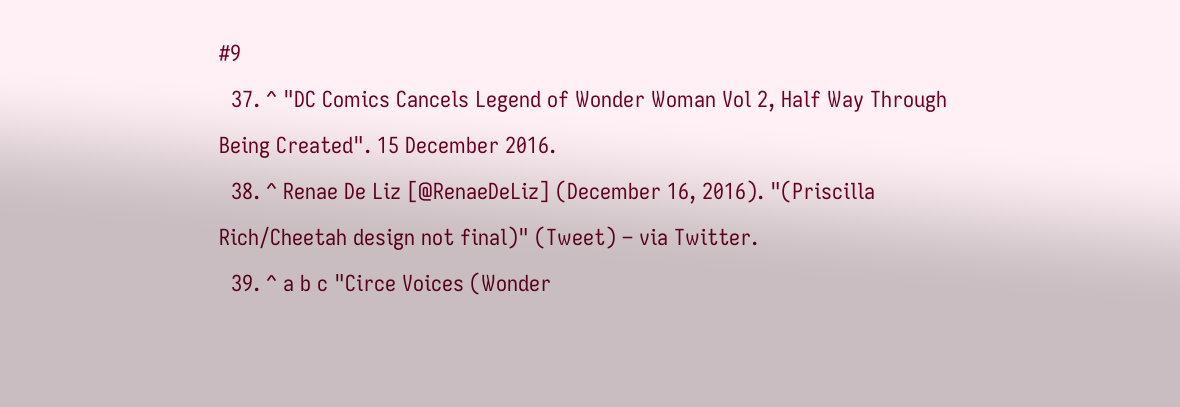#9
  37. ^ "DC Comics Cancels Legend of Wonder Woman Vol 2, Half Way Through Being Created". 15 December 2016.
  38. ^ Renae De Liz [@RenaeDeLiz] (December 16, 2016). "(Priscilla Rich/Cheetah design not final)" (Tweet) – via Twitter.
  39. ^ a b c "Circe Voices (Wonder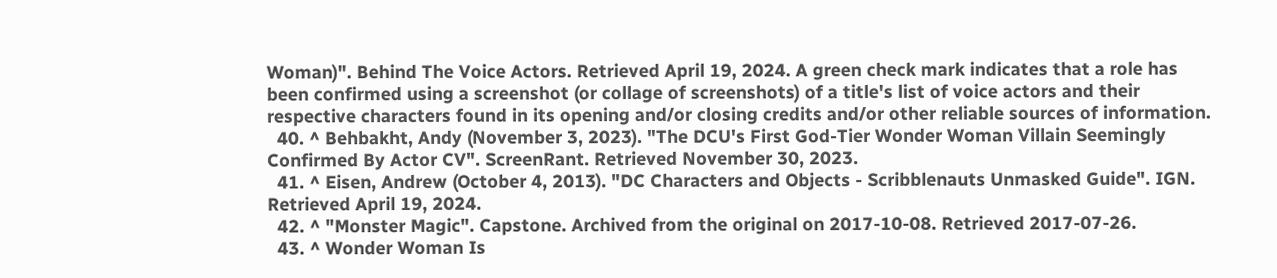Woman)". Behind The Voice Actors. Retrieved April 19, 2024. A green check mark indicates that a role has been confirmed using a screenshot (or collage of screenshots) of a title's list of voice actors and their respective characters found in its opening and/or closing credits and/or other reliable sources of information.
  40. ^ Behbakht, Andy (November 3, 2023). "The DCU's First God-Tier Wonder Woman Villain Seemingly Confirmed By Actor CV". ScreenRant. Retrieved November 30, 2023.
  41. ^ Eisen, Andrew (October 4, 2013). "DC Characters and Objects - Scribblenauts Unmasked Guide". IGN. Retrieved April 19, 2024.
  42. ^ "Monster Magic". Capstone. Archived from the original on 2017-10-08. Retrieved 2017-07-26.
  43. ^ Wonder Woman Is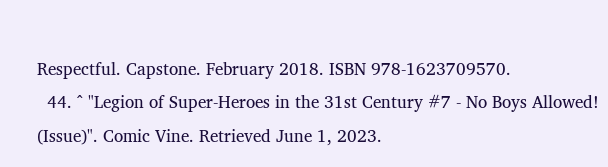Respectful. Capstone. February 2018. ISBN 978-1623709570.
  44. ^ "Legion of Super-Heroes in the 31st Century #7 - No Boys Allowed! (Issue)". Comic Vine. Retrieved June 1, 2023.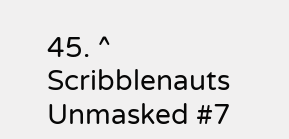45. ^ Scribblenauts Unmasked #7